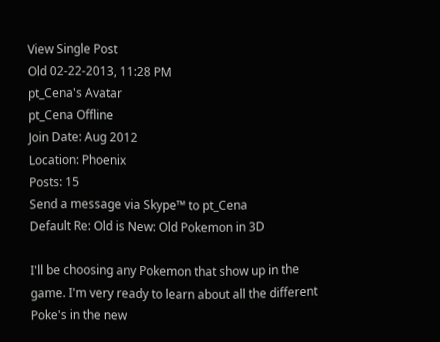View Single Post
Old 02-22-2013, 11:28 PM
pt_Cena's Avatar
pt_Cena Offline
Join Date: Aug 2012
Location: Phoenix
Posts: 15
Send a message via Skype™ to pt_Cena
Default Re: Old is New: Old Pokemon in 3D

I'll be choosing any Pokemon that show up in the game. I'm very ready to learn about all the different Poke's in the new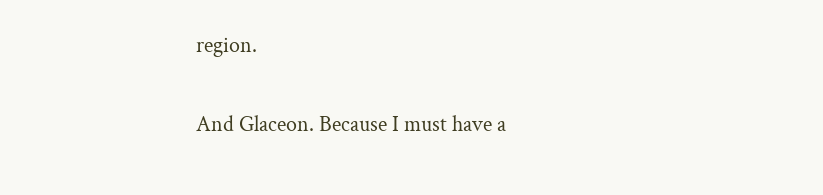region.

And Glaceon. Because I must have a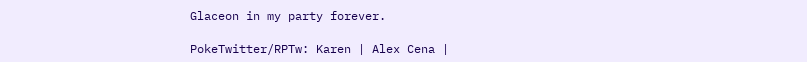Glaceon in my party forever.

PokeTwitter/RPTw: Karen | Alex Cena |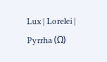Lux | Lorelei | Pyrrha (Ω)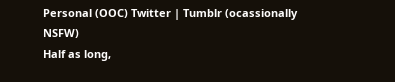Personal (OOC) Twitter | Tumblr (ocassionally NSFW)
Half as long,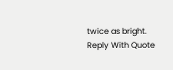twice as bright.
Reply With Quote